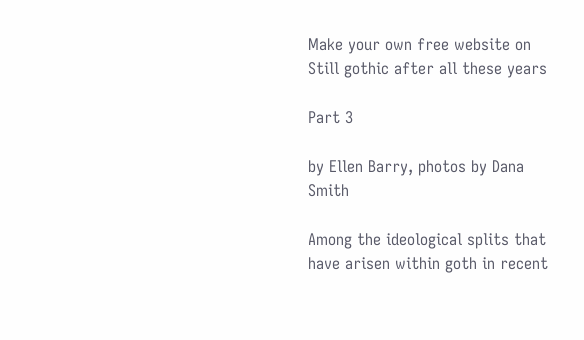Make your own free website on
Still gothic after all these years

Part 3

by Ellen Barry, photos by Dana Smith

Among the ideological splits that have arisen within goth in recent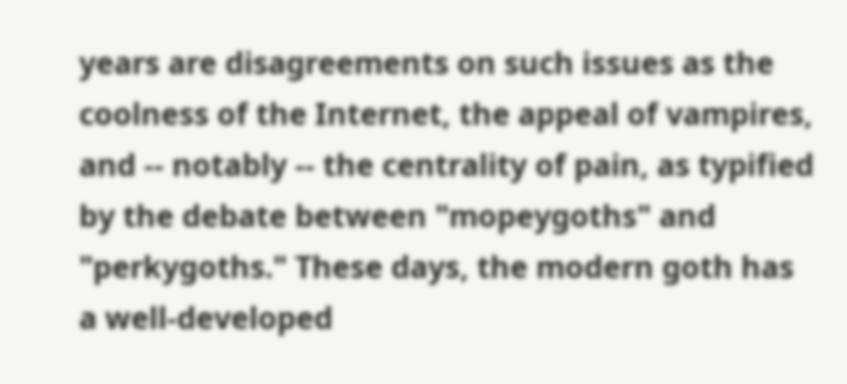years are disagreements on such issues as the coolness of the Internet, the appeal of vampires, and -- notably -- the centrality of pain, as typified by the debate between "mopeygoths" and "perkygoths." These days, the modern goth has a well-developed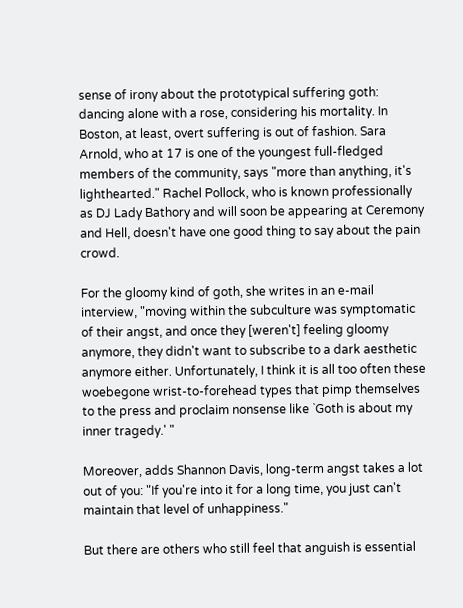sense of irony about the prototypical suffering goth: dancing alone with a rose, considering his mortality. In Boston, at least, overt suffering is out of fashion. Sara Arnold, who at 17 is one of the youngest full-fledged members of the community, says "more than anything, it's lighthearted." Rachel Pollock, who is known professionally as DJ Lady Bathory and will soon be appearing at Ceremony and Hell, doesn't have one good thing to say about the pain crowd.

For the gloomy kind of goth, she writes in an e-mail interview, "moving within the subculture was symptomatic of their angst, and once they [weren't] feeling gloomy anymore, they didn't want to subscribe to a dark aesthetic anymore either. Unfortunately, I think it is all too often these woebegone wrist-to-forehead types that pimp themselves to the press and proclaim nonsense like `Goth is about my inner tragedy.' "

Moreover, adds Shannon Davis, long-term angst takes a lot out of you: "If you're into it for a long time, you just can't maintain that level of unhappiness."

But there are others who still feel that anguish is essential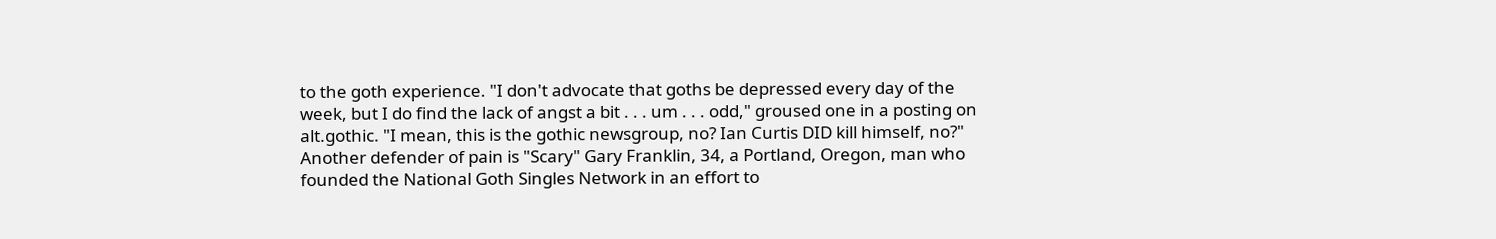to the goth experience. "I don't advocate that goths be depressed every day of the week, but I do find the lack of angst a bit . . . um . . . odd," groused one in a posting on alt.gothic. "I mean, this is the gothic newsgroup, no? Ian Curtis DID kill himself, no?" Another defender of pain is "Scary" Gary Franklin, 34, a Portland, Oregon, man who founded the National Goth Singles Network in an effort to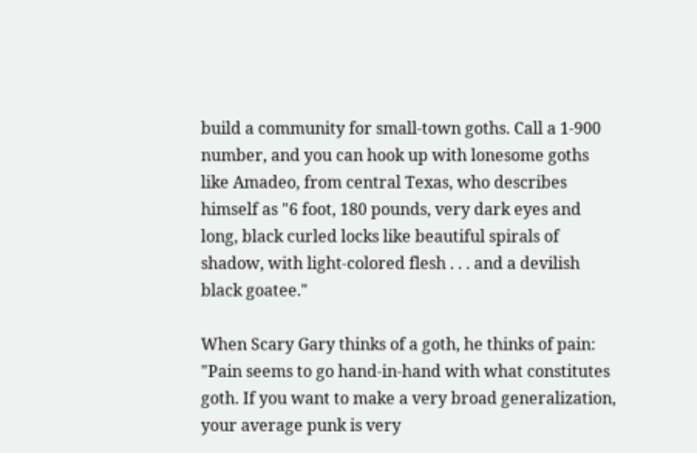build a community for small-town goths. Call a 1-900 number, and you can hook up with lonesome goths like Amadeo, from central Texas, who describes himself as "6 foot, 180 pounds, very dark eyes and long, black curled locks like beautiful spirals of shadow, with light-colored flesh . . . and a devilish black goatee."

When Scary Gary thinks of a goth, he thinks of pain: "Pain seems to go hand-in-hand with what constitutes goth. If you want to make a very broad generalization, your average punk is very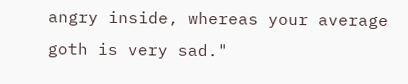angry inside, whereas your average goth is very sad."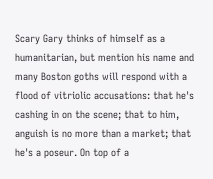Scary Gary thinks of himself as a humanitarian, but mention his name and many Boston goths will respond with a flood of vitriolic accusations: that he's cashing in on the scene; that to him, anguish is no more than a market; that he's a poseur. On top of a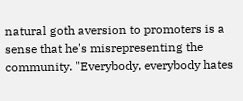natural goth aversion to promoters is a sense that he's misrepresenting the community. "Everybody, everybody hates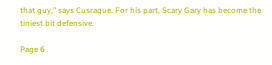that guy," says Cusraque. For his part, Scary Gary has become the tiniest bit defensive.

Page 6